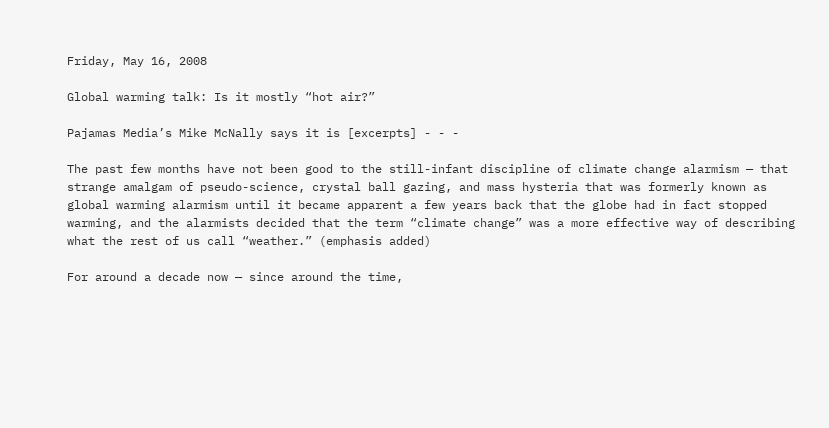Friday, May 16, 2008

Global warming talk: Is it mostly “hot air?”

Pajamas Media’s Mike McNally says it is [excerpts] - - -

The past few months have not been good to the still-infant discipline of climate change alarmism — that strange amalgam of pseudo-science, crystal ball gazing, and mass hysteria that was formerly known as global warming alarmism until it became apparent a few years back that the globe had in fact stopped warming, and the alarmists decided that the term “climate change” was a more effective way of describing what the rest of us call “weather.” (emphasis added)

For around a decade now — since around the time,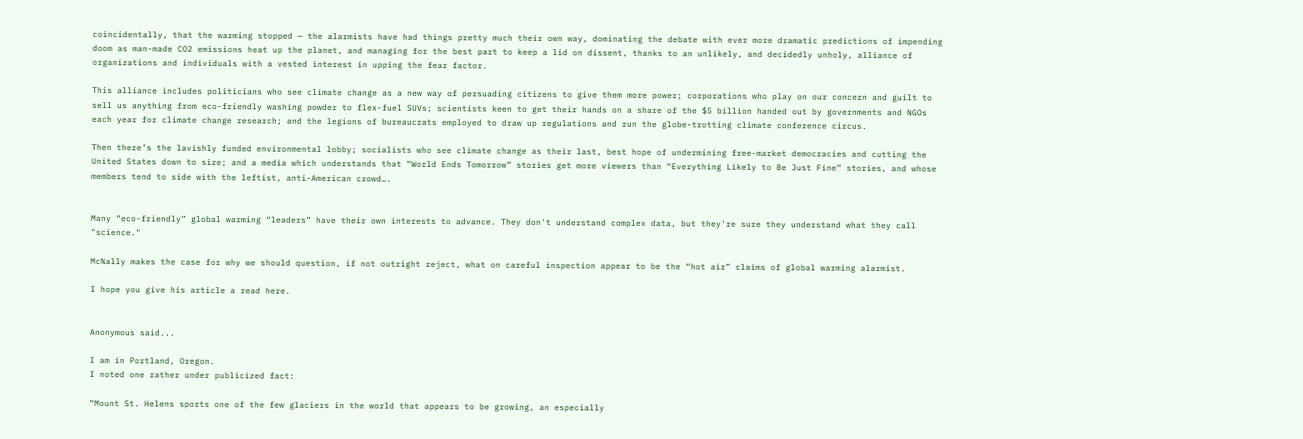coincidentally, that the warming stopped — the alarmists have had things pretty much their own way, dominating the debate with ever more dramatic predictions of impending doom as man-made CO2 emissions heat up the planet, and managing for the best part to keep a lid on dissent, thanks to an unlikely, and decidedly unholy, alliance of organizations and individuals with a vested interest in upping the fear factor.

This alliance includes politicians who see climate change as a new way of persuading citizens to give them more power; corporations who play on our concern and guilt to sell us anything from eco-friendly washing powder to flex-fuel SUVs; scientists keen to get their hands on a share of the $5 billion handed out by governments and NGOs each year for climate change research; and the legions of bureaucrats employed to draw up regulations and run the globe-trotting climate conference circus.

Then there’s the lavishly funded environmental lobby; socialists who see climate change as their last, best hope of undermining free-market democracies and cutting the United States down to size; and a media which understands that “World Ends Tomorrow” stories get more viewers than “Everything Likely to Be Just Fine” stories, and whose members tend to side with the leftist, anti-American crowd….


Many “eco-friendly” global warming “leaders” have their own interests to advance. They don't understand complex data, but they're sure they understand what they call "science."

McNally makes the case for why we should question, if not outright reject, what on careful inspection appear to be the “hot air” claims of global warming alarmist.

I hope you give his article a read here.


Anonymous said...

I am in Portland, Oregon.
I noted one rather under publicized fact:

“Mount St. Helens sports one of the few glaciers in the world that appears to be growing, an especially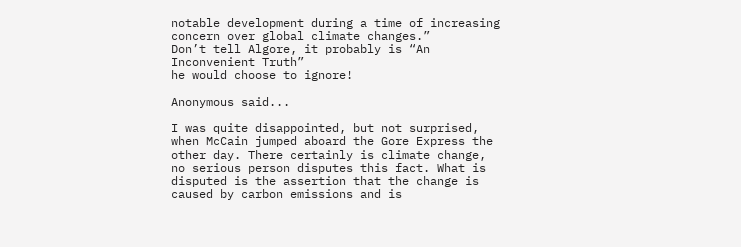notable development during a time of increasing concern over global climate changes.”
Don’t tell Algore, it probably is “An Inconvenient Truth”
he would choose to ignore!

Anonymous said...

I was quite disappointed, but not surprised, when McCain jumped aboard the Gore Express the other day. There certainly is climate change, no serious person disputes this fact. What is disputed is the assertion that the change is caused by carbon emissions and is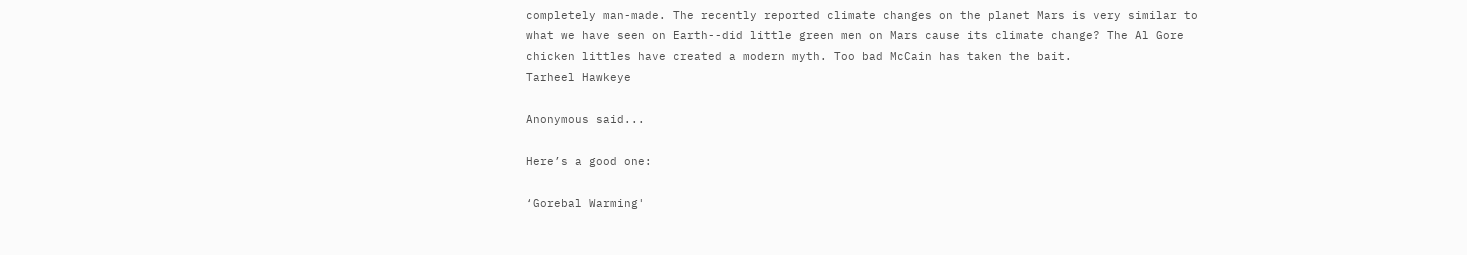completely man-made. The recently reported climate changes on the planet Mars is very similar to what we have seen on Earth--did little green men on Mars cause its climate change? The Al Gore chicken littles have created a modern myth. Too bad McCain has taken the bait.
Tarheel Hawkeye

Anonymous said...

Here’s a good one:

‘Gorebal Warming'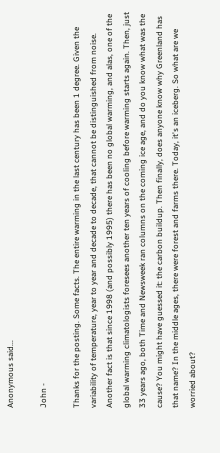Anonymous said...

John -

Thanks for the posting. Some facts. The entire warming in the last century has been 1 degree. Given the variability of temperature, year to year and decade to decade, that cannot be distinguished from noise. Another fact is that since 1998 (and possibly 1995) there has been no global warming, and alas, one of the global warming climatologists foresees another ten years of cooling before warming starts again. Then, just 33 years ago, both Time and Newsweek ran columns on the coming ice age, and do you know what was the cause? You might have guessed it: the carbon buildup. Then finally, does anyone know why Greenland has that name? In the middle ages, there were forest and farms there. Today, it's an iceberg. So what are we worried about?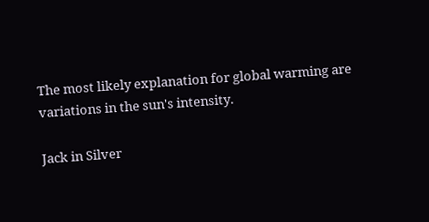The most likely explanation for global warming are variations in the sun's intensity.

Jack in Silver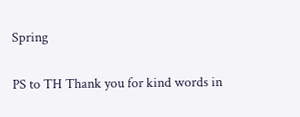Spring

PS to TH Thank you for kind words in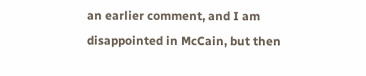an earlier comment, and I am disappointed in McCain, but then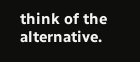think of the alternative.